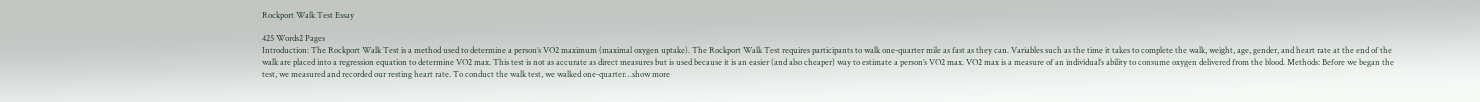Rockport Walk Test Essay

425 Words2 Pages
Introduction: The Rockport Walk Test is a method used to determine a person’s VO2 maximum (maximal oxygen uptake). The Rockport Walk Test requires participants to walk one-quarter mile as fast as they can. Variables such as the time it takes to complete the walk, weight, age, gender, and heart rate at the end of the walk are placed into a regression equation to determine VO2 max. This test is not as accurate as direct measures but is used because it is an easier (and also cheaper) way to estimate a person’s VO2 max. VO2 max is a measure of an individual’s ability to consume oxygen delivered from the blood. Methods: Before we began the test, we measured and recorded our resting heart rate. To conduct the walk test, we walked one-quarter…show more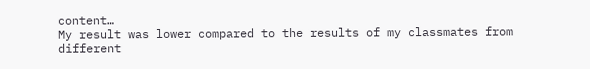content…
My result was lower compared to the results of my classmates from different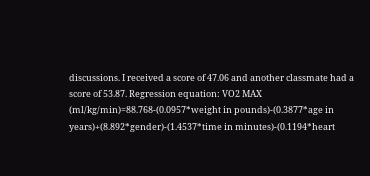discussions. I received a score of 47.06 and another classmate had a score of 53.87. Regression equation: VO2 MAX (ml/kg/min)=88.768-(0.0957*weight in pounds)-(0.3877*age in years)+(8.892*gender)-(1.4537*time in minutes)-(0.1194*heart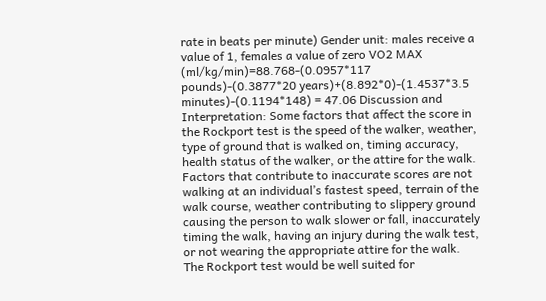rate in beats per minute) Gender unit: males receive a value of 1, females a value of zero VO2 MAX (ml/kg/min)=88.768-(0.0957*117 pounds)-(0.3877*20 years)+(8.892*0)-(1.4537*3.5 minutes)-(0.1194*148) = 47.06 Discussion and Interpretation: Some factors that affect the score in the Rockport test is the speed of the walker, weather, type of ground that is walked on, timing accuracy, health status of the walker, or the attire for the walk. Factors that contribute to inaccurate scores are not walking at an individual’s fastest speed, terrain of the walk course, weather contributing to slippery ground causing the person to walk slower or fall, inaccurately timing the walk, having an injury during the walk test, or not wearing the appropriate attire for the walk. The Rockport test would be well suited for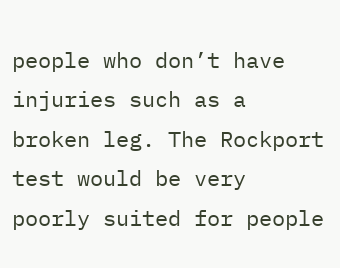people who don’t have injuries such as a broken leg. The Rockport test would be very poorly suited for people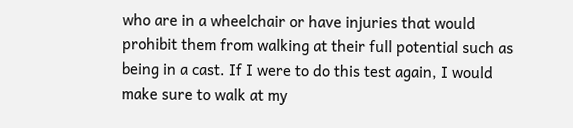who are in a wheelchair or have injuries that would prohibit them from walking at their full potential such as being in a cast. If I were to do this test again, I would make sure to walk at my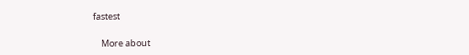fastest

    More about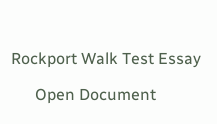Rockport Walk Test Essay

      Open Document